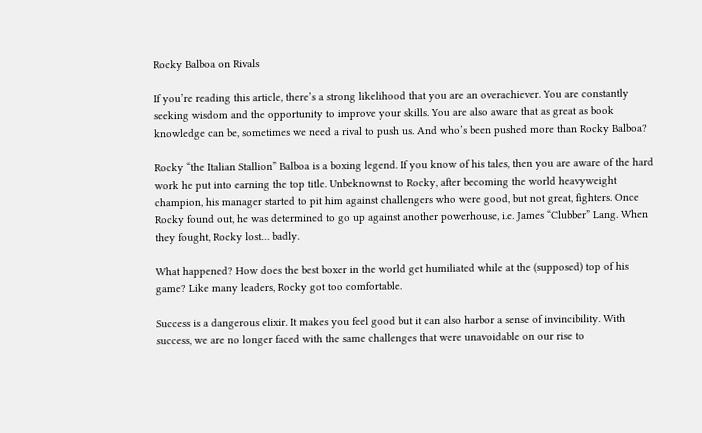Rocky Balboa on Rivals

If you’re reading this article, there’s a strong likelihood that you are an overachiever. You are constantly seeking wisdom and the opportunity to improve your skills. You are also aware that as great as book knowledge can be, sometimes we need a rival to push us. And who’s been pushed more than Rocky Balboa?

Rocky “the Italian Stallion” Balboa is a boxing legend. If you know of his tales, then you are aware of the hard work he put into earning the top title. Unbeknownst to Rocky, after becoming the world heavyweight champion, his manager started to pit him against challengers who were good, but not great, fighters. Once Rocky found out, he was determined to go up against another powerhouse, i.e. James “Clubber” Lang. When they fought, Rocky lost… badly.

What happened? How does the best boxer in the world get humiliated while at the (supposed) top of his game? Like many leaders, Rocky got too comfortable.

Success is a dangerous elixir. It makes you feel good but it can also harbor a sense of invincibility. With success, we are no longer faced with the same challenges that were unavoidable on our rise to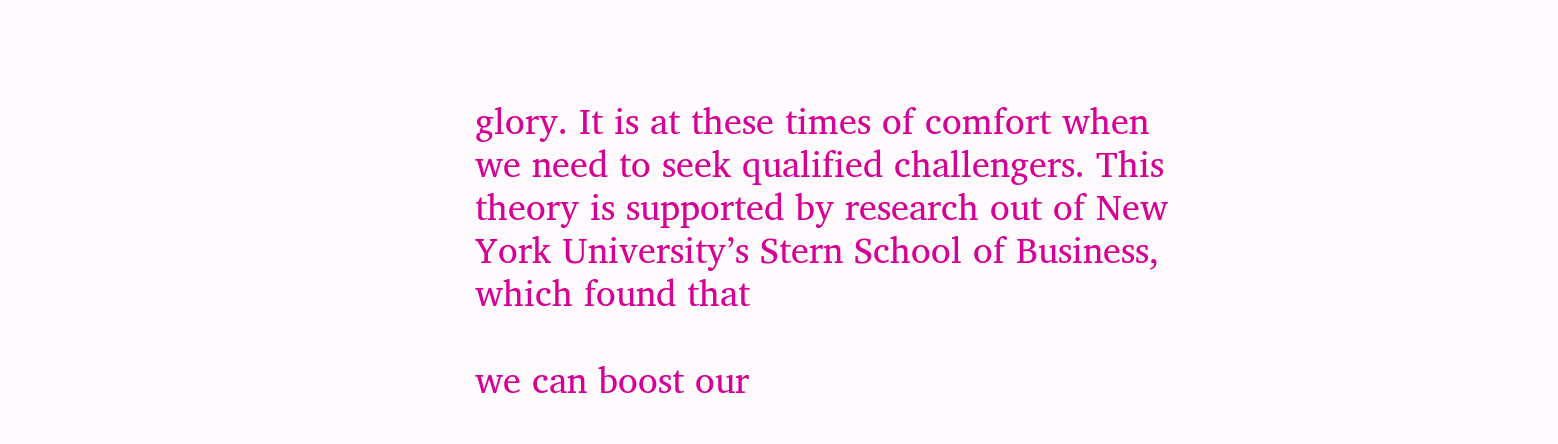glory. It is at these times of comfort when we need to seek qualified challengers. This theory is supported by research out of New York University’s Stern School of Business, which found that

we can boost our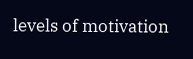levels of motivation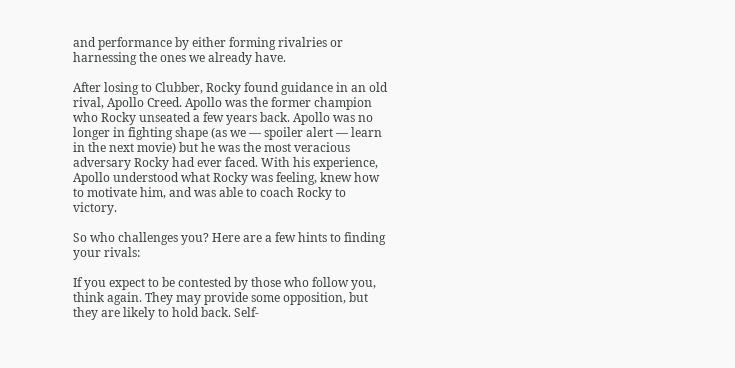and performance by either forming rivalries or harnessing the ones we already have.

After losing to Clubber, Rocky found guidance in an old rival, Apollo Creed. Apollo was the former champion who Rocky unseated a few years back. Apollo was no longer in fighting shape (as we — spoiler alert — learn in the next movie) but he was the most veracious adversary Rocky had ever faced. With his experience, Apollo understood what Rocky was feeling, knew how to motivate him, and was able to coach Rocky to victory.

So who challenges you? Here are a few hints to finding your rivals:

If you expect to be contested by those who follow you, think again. They may provide some opposition, but they are likely to hold back. Self-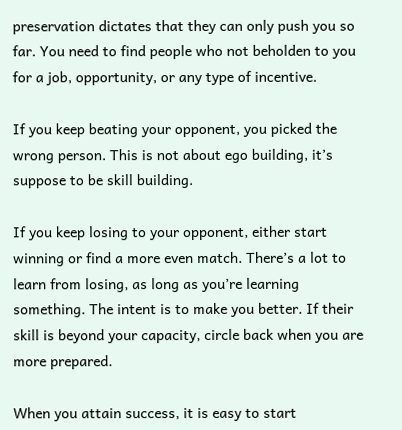preservation dictates that they can only push you so far. You need to find people who not beholden to you for a job, opportunity, or any type of incentive.

If you keep beating your opponent, you picked the wrong person. This is not about ego building, it’s suppose to be skill building.

If you keep losing to your opponent, either start winning or find a more even match. There’s a lot to learn from losing, as long as you’re learning something. The intent is to make you better. If their skill is beyond your capacity, circle back when you are more prepared.

When you attain success, it is easy to start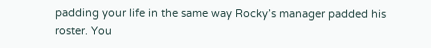padding your life in the same way Rocky’s manager padded his roster. You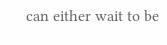can either wait to be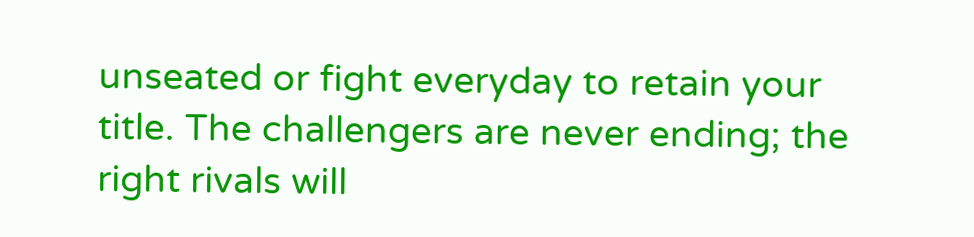unseated or fight everyday to retain your title. The challengers are never ending; the right rivals will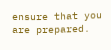ensure that you are prepared.